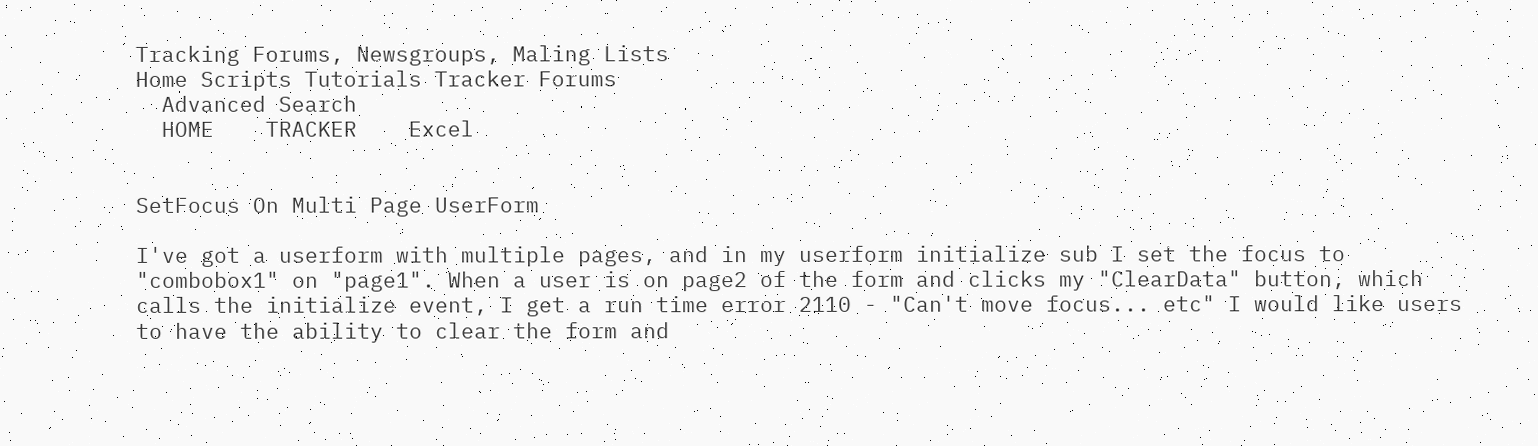Tracking Forums, Newsgroups, Maling Lists
Home Scripts Tutorials Tracker Forums
  Advanced Search
  HOME    TRACKER    Excel


SetFocus On Multi Page UserForm

I've got a userform with multiple pages, and in my userform initialize sub I set the focus to "combobox1" on "page1". When a user is on page2 of the form and clicks my "ClearData" button, which calls the initialize event, I get a run time error 2110 - "Can't move focus... etc" I would like users to have the ability to clear the form and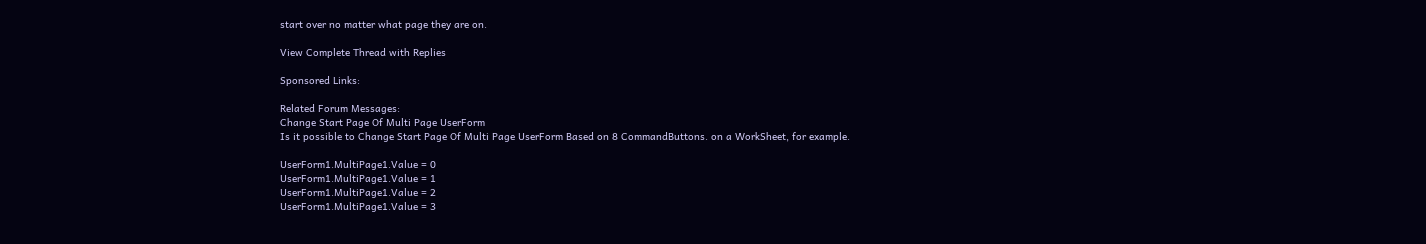start over no matter what page they are on.

View Complete Thread with Replies

Sponsored Links:

Related Forum Messages:
Change Start Page Of Multi Page UserForm
Is it possible to Change Start Page Of Multi Page UserForm Based on 8 CommandButtons. on a WorkSheet, for example.

UserForm1.MultiPage1.Value = 0
UserForm1.MultiPage1.Value = 1
UserForm1.MultiPage1.Value = 2
UserForm1.MultiPage1.Value = 3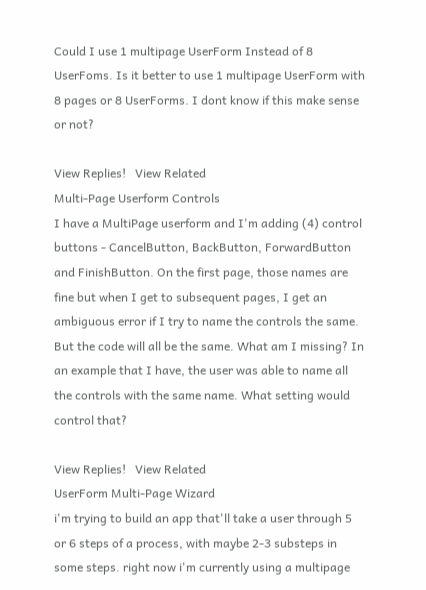Could I use 1 multipage UserForm Instead of 8 UserFoms. Is it better to use 1 multipage UserForm with 8 pages or 8 UserForms. I dont know if this make sense or not?

View Replies!   View Related
Multi-Page Userform Controls
I have a MultiPage userform and I'm adding (4) control buttons - CancelButton, BackButton, ForwardButton and FinishButton. On the first page, those names are fine but when I get to subsequent pages, I get an ambiguous error if I try to name the controls the same. But the code will all be the same. What am I missing? In an example that I have, the user was able to name all the controls with the same name. What setting would control that?

View Replies!   View Related
UserForm Multi-Page Wizard
i'm trying to build an app that'll take a user through 5 or 6 steps of a process, with maybe 2-3 substeps in some steps. right now i'm currently using a multipage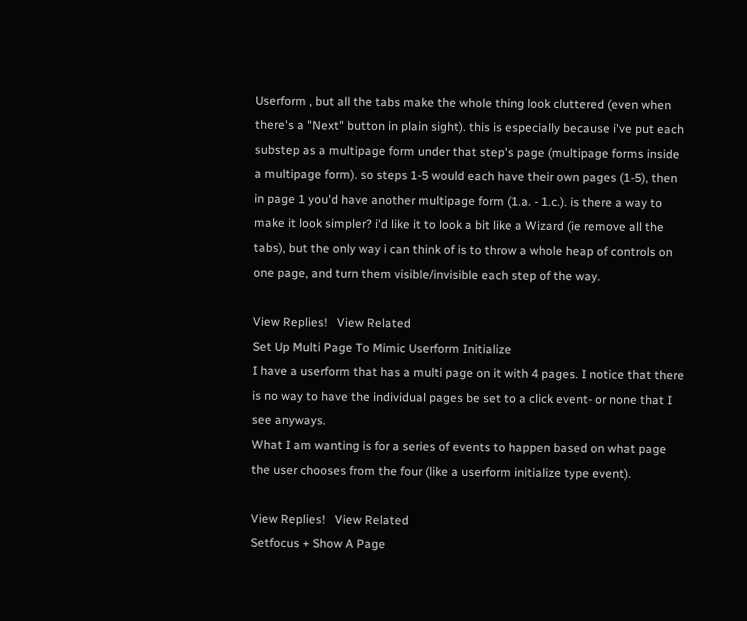Userform , but all the tabs make the whole thing look cluttered (even when there's a "Next" button in plain sight). this is especially because i've put each substep as a multipage form under that step's page (multipage forms inside a multipage form). so steps 1-5 would each have their own pages (1-5), then in page 1 you'd have another multipage form (1.a. - 1.c.). is there a way to make it look simpler? i'd like it to look a bit like a Wizard (ie remove all the tabs), but the only way i can think of is to throw a whole heap of controls on one page, and turn them visible/invisible each step of the way.

View Replies!   View Related
Set Up Multi Page To Mimic Userform Initialize
I have a userform that has a multi page on it with 4 pages. I notice that there is no way to have the individual pages be set to a click event- or none that I see anyways.
What I am wanting is for a series of events to happen based on what page the user chooses from the four (like a userform initialize type event).

View Replies!   View Related
Setfocus + Show A Page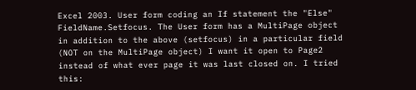Excel 2003. User form coding an If statement the "Else" FieldName.Setfocus. The User form has a MultiPage object in addition to the above (setfocus) in a particular field (NOT on the MultiPage object) I want it open to Page2 instead of what ever page it was last closed on. I tried this: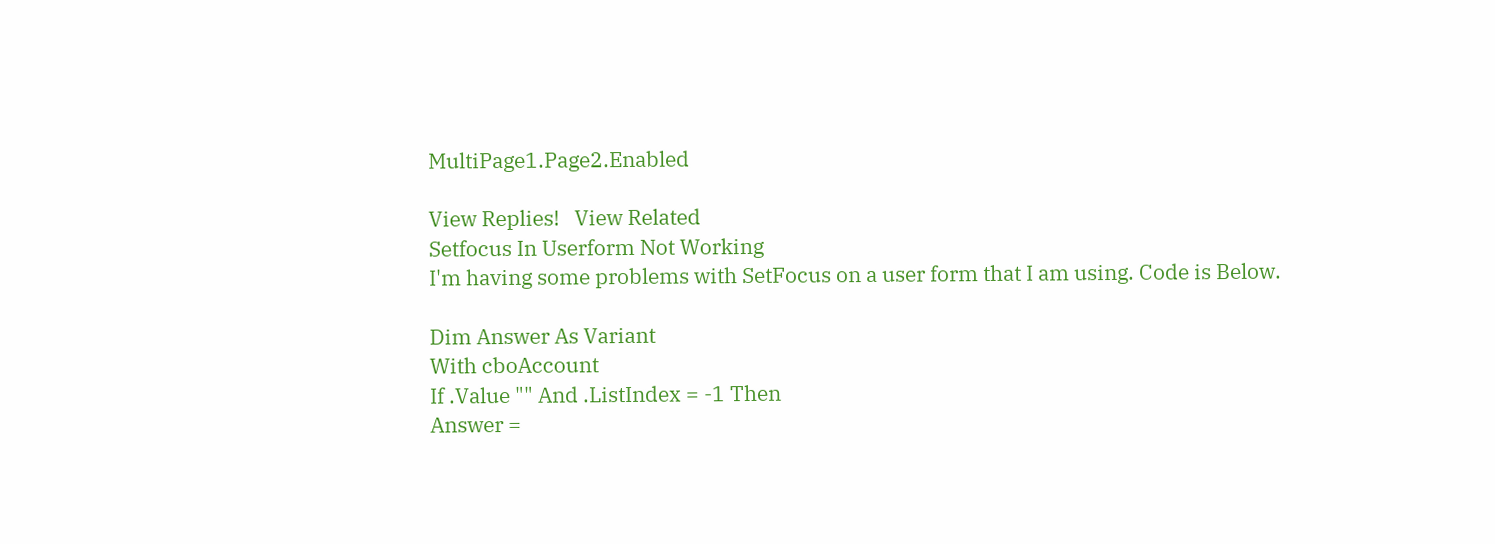MultiPage1.Page2.Enabled

View Replies!   View Related
Setfocus In Userform Not Working
I'm having some problems with SetFocus on a user form that I am using. Code is Below.

Dim Answer As Variant
With cboAccount
If .Value "" And .ListIndex = -1 Then
Answer =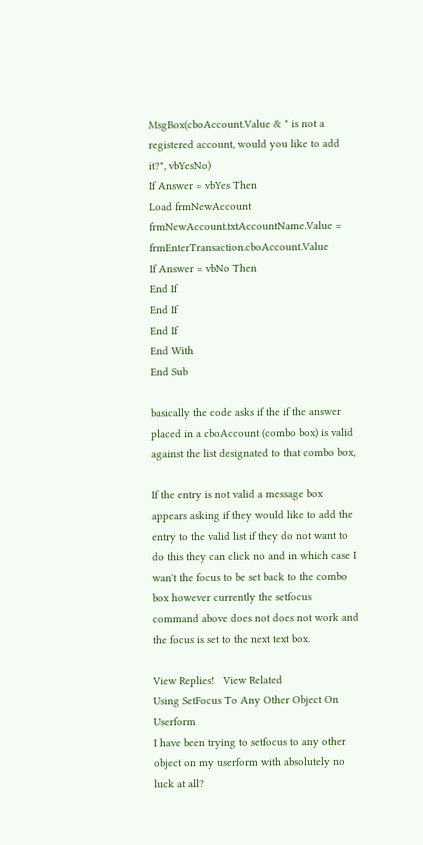MsgBox(cboAccount.Value & " is not a registered account, would you like to add it?", vbYesNo)
If Answer = vbYes Then
Load frmNewAccount
frmNewAccount.txtAccountName.Value = frmEnterTransaction.cboAccount.Value
If Answer = vbNo Then
End If
End If
End If
End With
End Sub

basically the code asks if the if the answer placed in a cboAccount (combo box) is valid against the list designated to that combo box,

If the entry is not valid a message box appears asking if they would like to add the entry to the valid list if they do not want to do this they can click no and in which case I wan't the focus to be set back to the combo box however currently the setfocus command above does not does not work and the focus is set to the next text box.

View Replies!   View Related
Using SetFocus To Any Other Object On Userform
I have been trying to setfocus to any other object on my userform with absolutely no luck at all?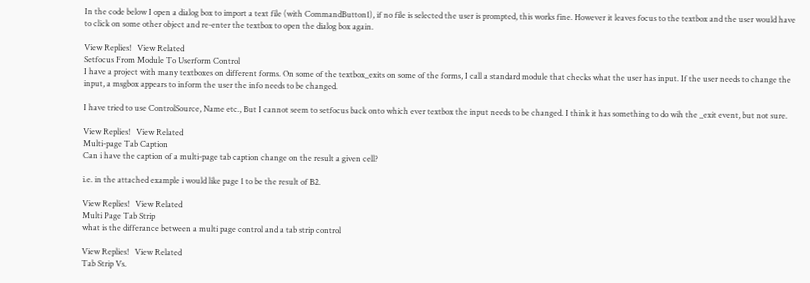In the code below I open a dialog box to import a text file (with CommandButton1), if no file is selected the user is prompted, this works fine. However it leaves focus to the textbox and the user would have to click on some other object and re-enter the textbox to open the dialog box again.

View Replies!   View Related
Setfocus From Module To Userform Control
I have a project with many textboxes on different forms. On some of the textbox_exits on some of the forms, I call a standard module that checks what the user has input. If the user needs to change the input, a msgbox appears to inform the user the info needs to be changed.

I have tried to use ControlSource, Name etc., But I cannot seem to setfocus back onto which ever textbox the input needs to be changed. I think it has something to do wih the _exit event, but not sure.

View Replies!   View Related
Multi-page Tab Caption
Can i have the caption of a multi-page tab caption change on the result a given cell?

i.e. in the attached example i would like page 1 to be the result of B2.

View Replies!   View Related
Multi Page Tab Strip
what is the differance between a multi page control and a tab strip control

View Replies!   View Related
Tab Strip Vs.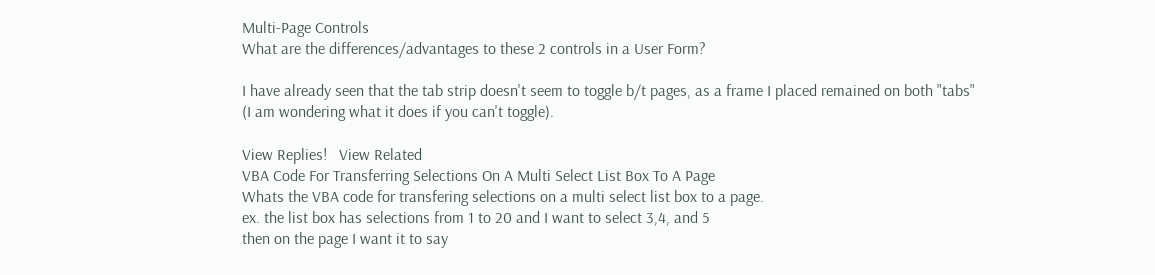Multi-Page Controls
What are the differences/advantages to these 2 controls in a User Form?

I have already seen that the tab strip doesn't seem to toggle b/t pages, as a frame I placed remained on both "tabs" (I am wondering what it does if you can't toggle).

View Replies!   View Related
VBA Code For Transferring Selections On A Multi Select List Box To A Page
Whats the VBA code for transfering selections on a multi select list box to a page.
ex. the list box has selections from 1 to 20 and I want to select 3,4, and 5
then on the page I want it to say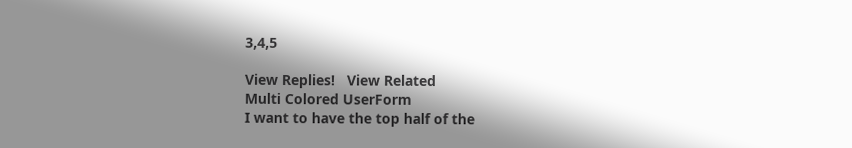3,4,5

View Replies!   View Related
Multi Colored UserForm
I want to have the top half of the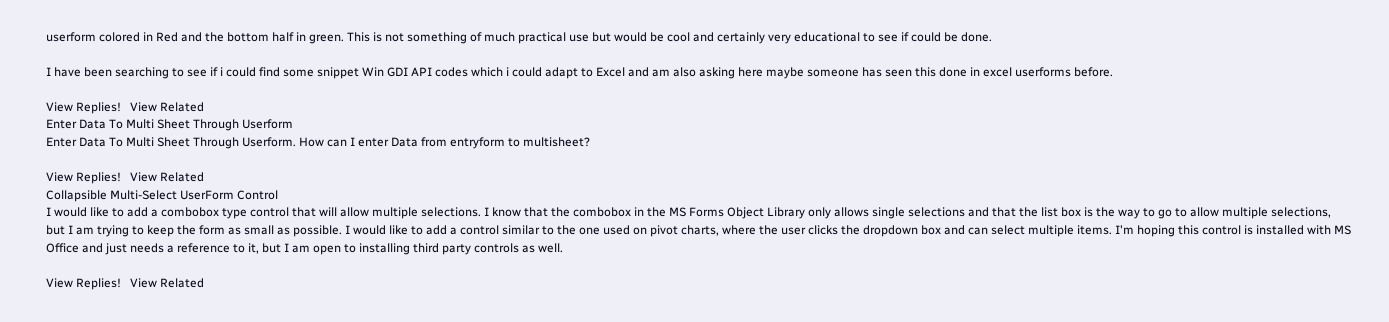userform colored in Red and the bottom half in green. This is not something of much practical use but would be cool and certainly very educational to see if could be done.

I have been searching to see if i could find some snippet Win GDI API codes which i could adapt to Excel and am also asking here maybe someone has seen this done in excel userforms before.

View Replies!   View Related
Enter Data To Multi Sheet Through Userform
Enter Data To Multi Sheet Through Userform. How can I enter Data from entryform to multisheet?

View Replies!   View Related
Collapsible Multi-Select UserForm Control
I would like to add a combobox type control that will allow multiple selections. I know that the combobox in the MS Forms Object Library only allows single selections and that the list box is the way to go to allow multiple selections, but I am trying to keep the form as small as possible. I would like to add a control similar to the one used on pivot charts, where the user clicks the dropdown box and can select multiple items. I'm hoping this control is installed with MS Office and just needs a reference to it, but I am open to installing third party controls as well.

View Replies!   View Related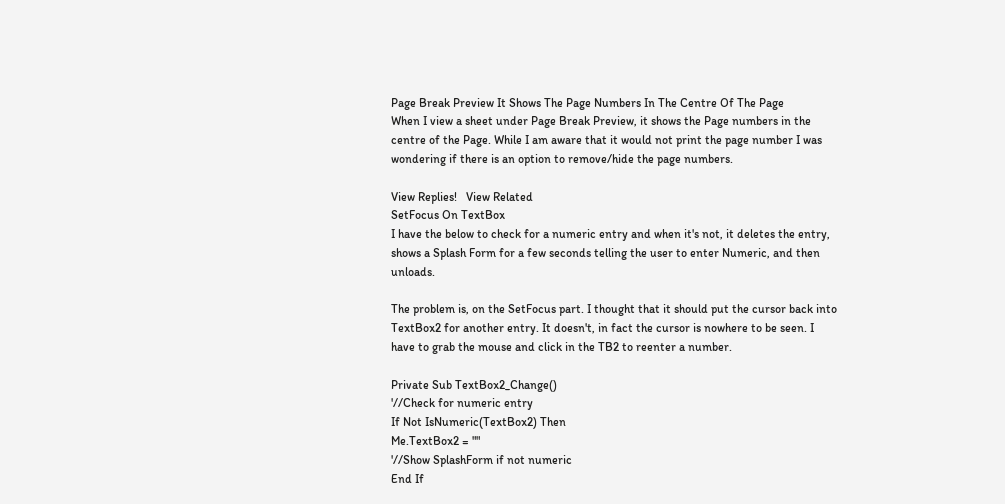Page Break Preview It Shows The Page Numbers In The Centre Of The Page
When I view a sheet under Page Break Preview, it shows the Page numbers in the centre of the Page. While I am aware that it would not print the page number I was wondering if there is an option to remove/hide the page numbers.

View Replies!   View Related
SetFocus On TextBox
I have the below to check for a numeric entry and when it's not, it deletes the entry, shows a Splash Form for a few seconds telling the user to enter Numeric, and then unloads.

The problem is, on the SetFocus part. I thought that it should put the cursor back into TextBox2 for another entry. It doesn't, in fact the cursor is nowhere to be seen. I have to grab the mouse and click in the TB2 to reenter a number.

Private Sub TextBox2_Change()
'//Check for numeric entry
If Not IsNumeric(TextBox2) Then
Me.TextBox2 = ""
'//Show SplashForm if not numeric
End If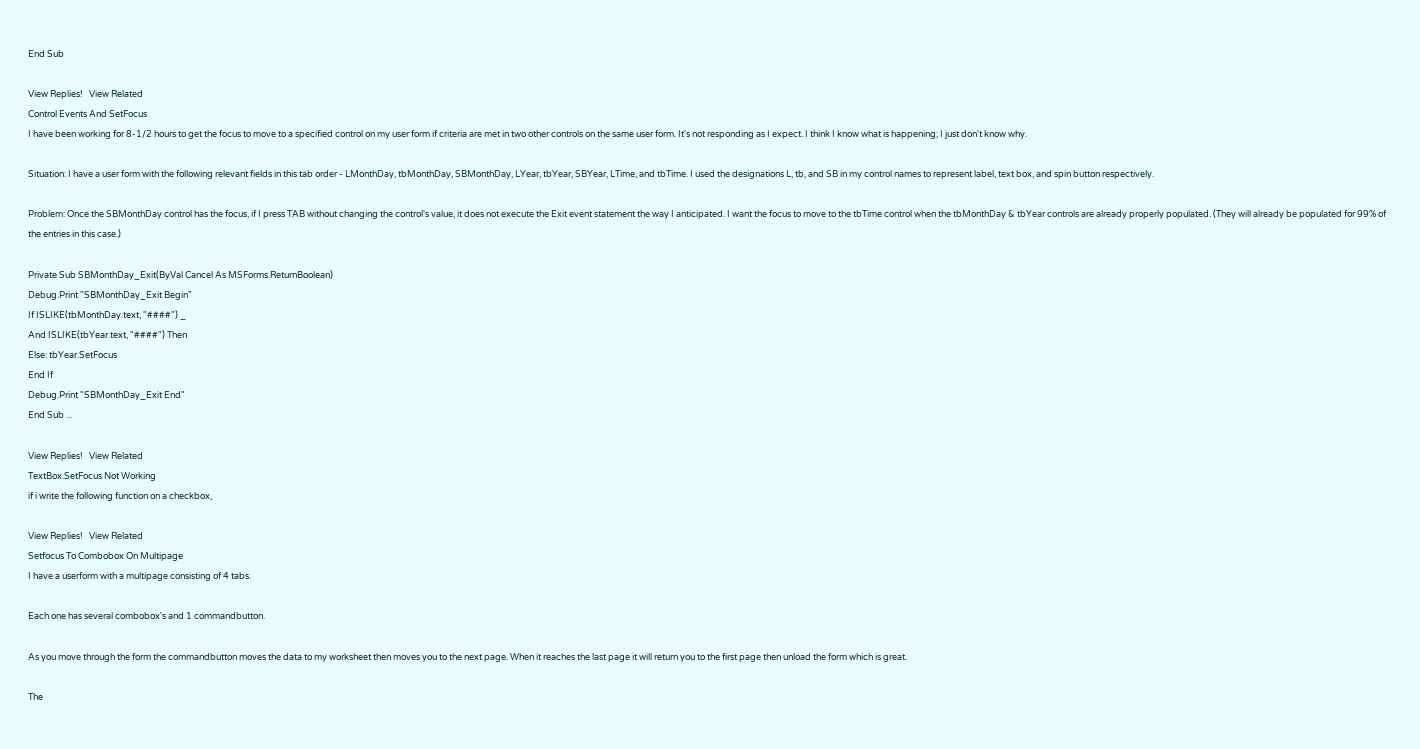End Sub

View Replies!   View Related
Control Events And SetFocus
I have been working for 8-1/2 hours to get the focus to move to a specified control on my user form if criteria are met in two other controls on the same user form. It's not responding as I expect. I think I know what is happening; I just don't know why.

Situation: I have a user form with the following relevant fields in this tab order - LMonthDay, tbMonthDay, SBMonthDay, LYear, tbYear, SBYear, LTime, and tbTime. I used the designations L, tb, and SB in my control names to represent label, text box, and spin button respectively.

Problem: Once the SBMonthDay control has the focus, if I press TAB without changing the control's value, it does not execute the Exit event statement the way I anticipated. I want the focus to move to the tbTime control when the tbMonthDay & tbYear controls are already properly populated. (They will already be populated for 99% of the entries in this case.)

Private Sub SBMonthDay_Exit(ByVal Cancel As MSForms.ReturnBoolean)
Debug.Print "SBMonthDay_Exit Begin"
If ISLIKE(tbMonthDay.text, "####") _
And ISLIKE(tbYear.text, "####") Then
Else: tbYear.SetFocus
End If
Debug.Print "SBMonthDay_Exit End"
End Sub ...

View Replies!   View Related
TextBox.SetFocus Not Working
if i write the following function on a checkbox,

View Replies!   View Related
Setfocus To Combobox On Multipage
I have a userform with a multipage consisting of 4 tabs.

Each one has several combobox's and 1 commandbutton.

As you move through the form the commandbutton moves the data to my worksheet then moves you to the next page. When it reaches the last page it will return you to the first page then unload the form which is great.

The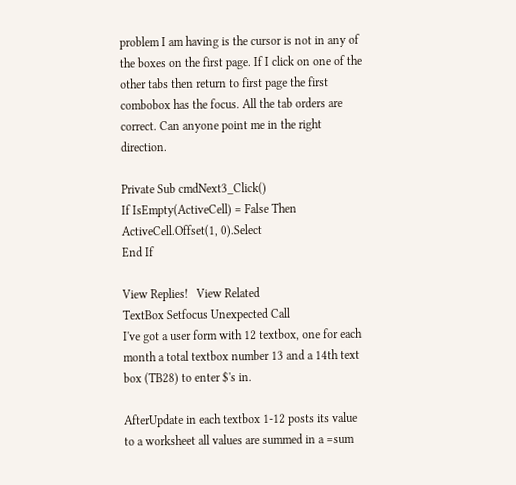problem I am having is the cursor is not in any of the boxes on the first page. If I click on one of the other tabs then return to first page the first combobox has the focus. All the tab orders are correct. Can anyone point me in the right direction.

Private Sub cmdNext3_Click()
If IsEmpty(ActiveCell) = False Then
ActiveCell.Offset(1, 0).Select
End If

View Replies!   View Related
TextBox Setfocus Unexpected Call
I've got a user form with 12 textbox, one for each month a total textbox number 13 and a 14th text box (TB28) to enter $'s in.

AfterUpdate in each textbox 1-12 posts its value to a worksheet all values are summed in a =sum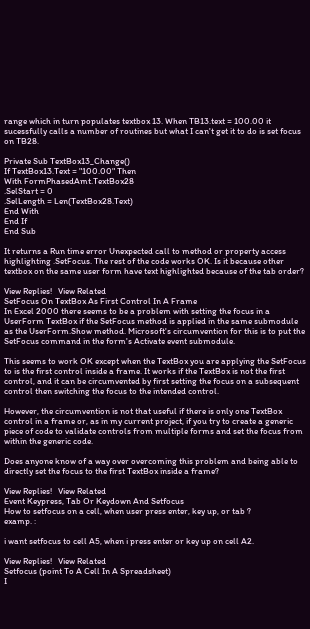range which in turn populates textbox 13. When TB13.text = 100.00 it sucessfully calls a number of routines but what I can't get it to do is set focus on TB28.

Private Sub TextBox13_Change()
If TextBox13.Text = "100.00" Then
With FormPhasedAmt.TextBox28
.SelStart = 0
.SelLength = Len(TextBox28.Text)
End With
End If
End Sub

It returns a Run time error Unexpected call to method or property access highlighting .SetFocus. The rest of the code works OK. Is it because other textbox on the same user form have text highlighted because of the tab order?

View Replies!   View Related
SetFocus On TextBox As First Control In A Frame
In Excel 2000 there seems to be a problem with setting the focus in a UserForm TextBox if the SetFocus method is applied in the same submodule as the UserForm.Show method. Microsoft's circumvention for this is to put the SetFocus command in the form's Activate event submodule.

This seems to work OK except when the TextBox you are applying the SetFocus to is the first control inside a frame. It works if the TextBox is not the first control, and it can be circumvented by first setting the focus on a subsequent control then switching the focus to the intended control.

However, the circumvention is not that useful if there is only one TextBox control in a frame or, as in my current project, if you try to create a generic piece of code to validate controls from multiple forms and set the focus from within the generic code.

Does anyone know of a way over overcoming this problem and being able to directly set the focus to the first TextBox inside a frame?

View Replies!   View Related
Event Keypress, Tab Or Keydown And Setfocus
How to setfocus on a cell, when user press enter, key up, or tab ?
examp. :

i want setfocus to cell A5, when i press enter or key up on cell A2.

View Replies!   View Related
Setfocus (point To A Cell In A Spreadsheet)
I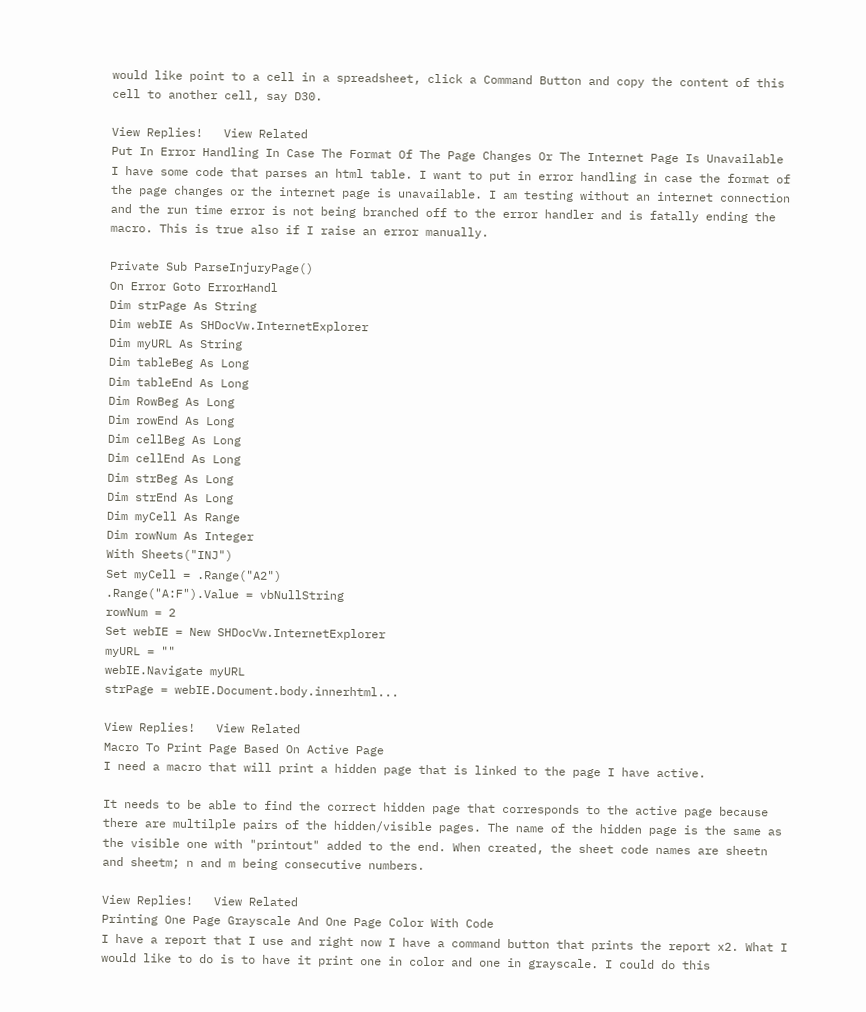would like point to a cell in a spreadsheet, click a Command Button and copy the content of this cell to another cell, say D30.

View Replies!   View Related
Put In Error Handling In Case The Format Of The Page Changes Or The Internet Page Is Unavailable
I have some code that parses an html table. I want to put in error handling in case the format of the page changes or the internet page is unavailable. I am testing without an internet connection and the run time error is not being branched off to the error handler and is fatally ending the macro. This is true also if I raise an error manually.

Private Sub ParseInjuryPage()
On Error Goto ErrorHandl
Dim strPage As String
Dim webIE As SHDocVw.InternetExplorer
Dim myURL As String
Dim tableBeg As Long
Dim tableEnd As Long
Dim RowBeg As Long
Dim rowEnd As Long
Dim cellBeg As Long
Dim cellEnd As Long
Dim strBeg As Long
Dim strEnd As Long
Dim myCell As Range
Dim rowNum As Integer
With Sheets("INJ")
Set myCell = .Range("A2")
.Range("A:F").Value = vbNullString
rowNum = 2
Set webIE = New SHDocVw.InternetExplorer
myURL = ""
webIE.Navigate myURL
strPage = webIE.Document.body.innerhtml...

View Replies!   View Related
Macro To Print Page Based On Active Page
I need a macro that will print a hidden page that is linked to the page I have active.

It needs to be able to find the correct hidden page that corresponds to the active page because there are multilple pairs of the hidden/visible pages. The name of the hidden page is the same as the visible one with "printout" added to the end. When created, the sheet code names are sheetn and sheetm; n and m being consecutive numbers.

View Replies!   View Related
Printing One Page Grayscale And One Page Color With Code
I have a report that I use and right now I have a command button that prints the report x2. What I would like to do is to have it print one in color and one in grayscale. I could do this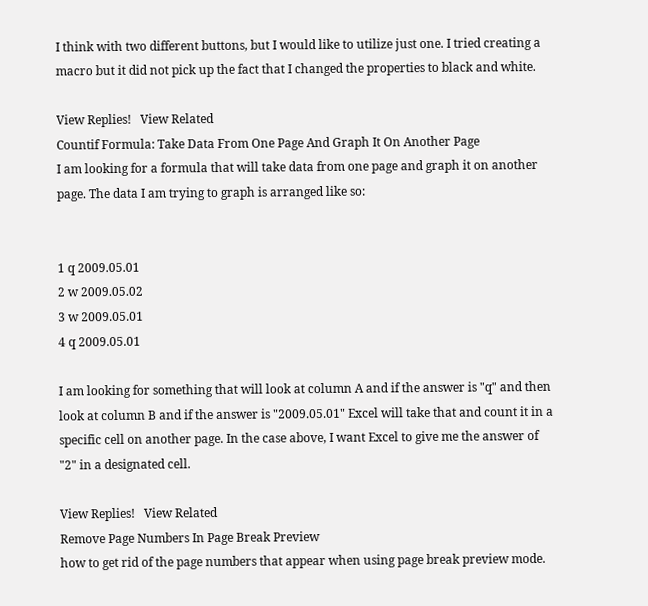I think with two different buttons, but I would like to utilize just one. I tried creating a macro but it did not pick up the fact that I changed the properties to black and white.

View Replies!   View Related
Countif Formula: Take Data From One Page And Graph It On Another Page
I am looking for a formula that will take data from one page and graph it on another page. The data I am trying to graph is arranged like so:


1 q 2009.05.01
2 w 2009.05.02
3 w 2009.05.01
4 q 2009.05.01

I am looking for something that will look at column A and if the answer is "q" and then look at column B and if the answer is "2009.05.01" Excel will take that and count it in a specific cell on another page. In the case above, I want Excel to give me the answer of "2" in a designated cell.

View Replies!   View Related
Remove Page Numbers In Page Break Preview
how to get rid of the page numbers that appear when using page break preview mode.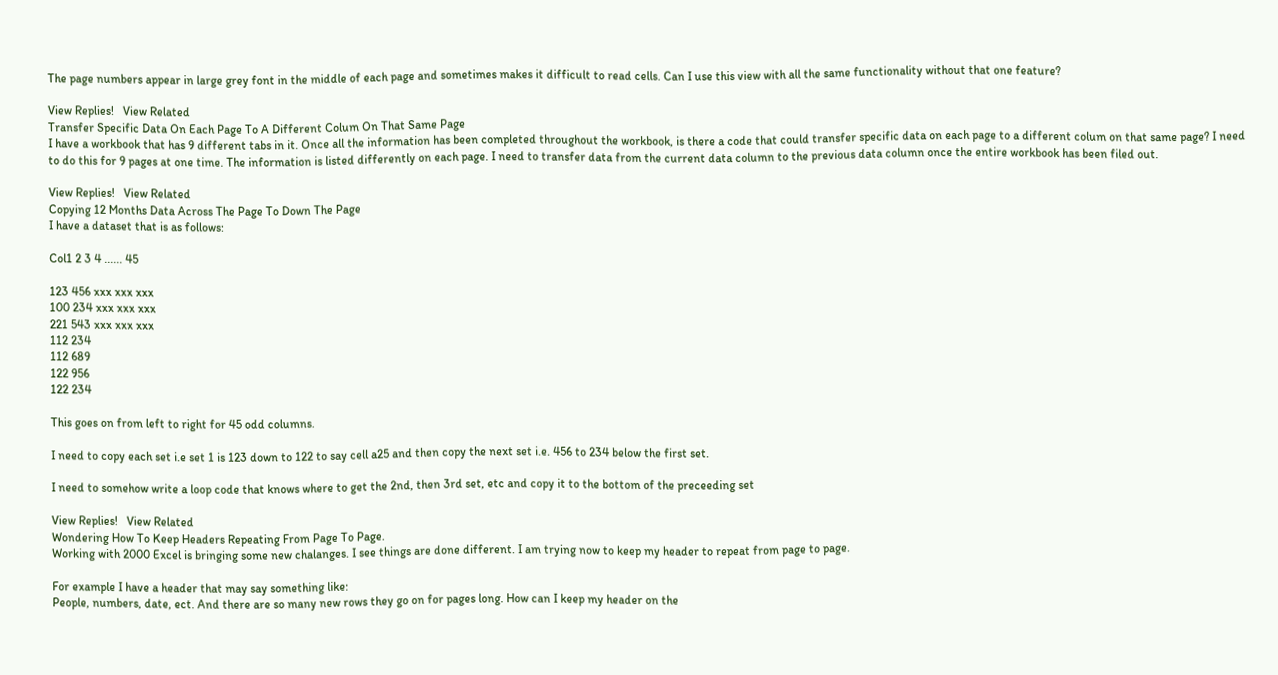The page numbers appear in large grey font in the middle of each page and sometimes makes it difficult to read cells. Can I use this view with all the same functionality without that one feature?

View Replies!   View Related
Transfer Specific Data On Each Page To A Different Colum On That Same Page
I have a workbook that has 9 different tabs in it. Once all the information has been completed throughout the workbook, is there a code that could transfer specific data on each page to a different colum on that same page? I need to do this for 9 pages at one time. The information is listed differently on each page. I need to transfer data from the current data column to the previous data column once the entire workbook has been filed out.

View Replies!   View Related
Copying 12 Months Data Across The Page To Down The Page
I have a dataset that is as follows:

Col1 2 3 4 ...... 45

123 456 xxx xxx xxx
100 234 xxx xxx xxx
221 543 xxx xxx xxx
112 234
112 689
122 956
122 234

This goes on from left to right for 45 odd columns.

I need to copy each set i.e set 1 is 123 down to 122 to say cell a25 and then copy the next set i.e. 456 to 234 below the first set.

I need to somehow write a loop code that knows where to get the 2nd, then 3rd set, etc and copy it to the bottom of the preceeding set

View Replies!   View Related
Wondering How To Keep Headers Repeating From Page To Page.
Working with 2000 Excel is bringing some new chalanges. I see things are done different. I am trying now to keep my header to repeat from page to page.

For example I have a header that may say something like:
People, numbers, date, ect. And there are so many new rows they go on for pages long. How can I keep my header on the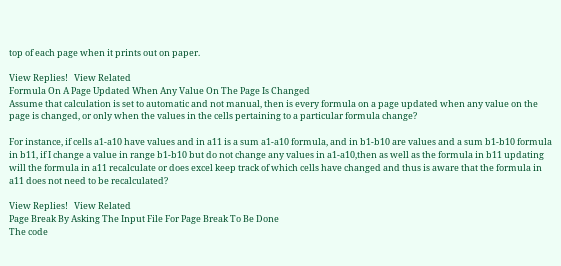top of each page when it prints out on paper.

View Replies!   View Related
Formula On A Page Updated When Any Value On The Page Is Changed
Assume that calculation is set to automatic and not manual, then is every formula on a page updated when any value on the page is changed, or only when the values in the cells pertaining to a particular formula change?

For instance, if cells a1-a10 have values and in a11 is a sum a1-a10 formula, and in b1-b10 are values and a sum b1-b10 formula in b11, if I change a value in range b1-b10 but do not change any values in a1-a10,then as well as the formula in b11 updating will the formula in a11 recalculate or does excel keep track of which cells have changed and thus is aware that the formula in a11 does not need to be recalculated?

View Replies!   View Related
Page Break By Asking The Input File For Page Break To Be Done
The code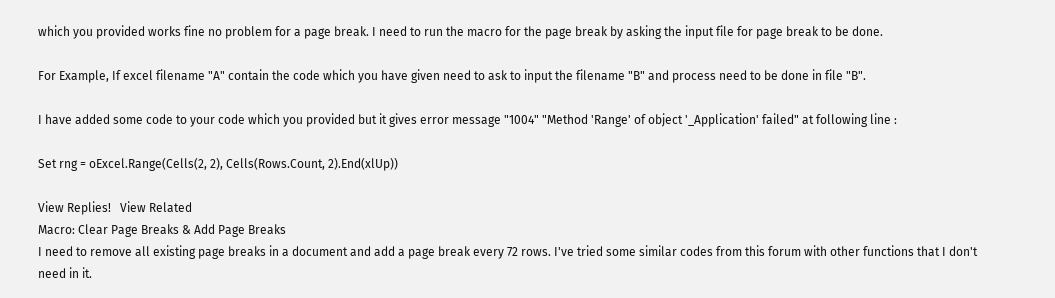which you provided works fine no problem for a page break. I need to run the macro for the page break by asking the input file for page break to be done.

For Example, If excel filename "A" contain the code which you have given need to ask to input the filename "B" and process need to be done in file "B".

I have added some code to your code which you provided but it gives error message "1004" "Method 'Range' of object '_Application' failed" at following line :

Set rng = oExcel.Range(Cells(2, 2), Cells(Rows.Count, 2).End(xlUp))

View Replies!   View Related
Macro: Clear Page Breaks & Add Page Breaks
I need to remove all existing page breaks in a document and add a page break every 72 rows. I've tried some similar codes from this forum with other functions that I don't need in it.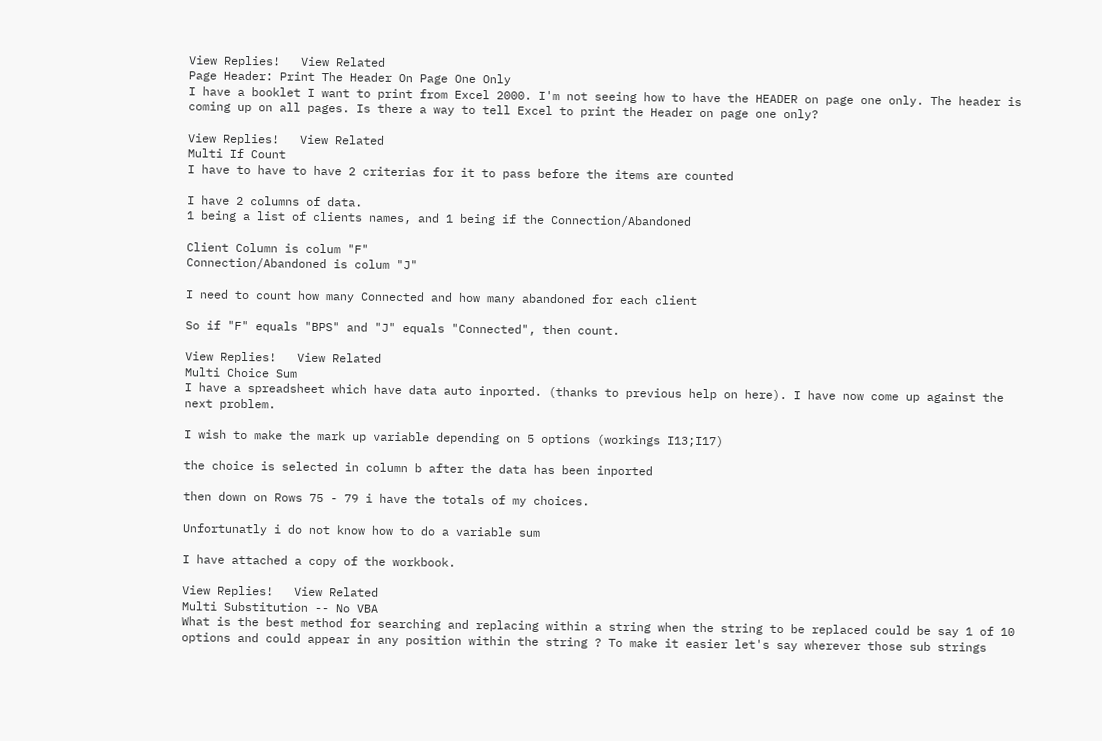View Replies!   View Related
Page Header: Print The Header On Page One Only
I have a booklet I want to print from Excel 2000. I'm not seeing how to have the HEADER on page one only. The header is coming up on all pages. Is there a way to tell Excel to print the Header on page one only?

View Replies!   View Related
Multi If Count
I have to have to have 2 criterias for it to pass before the items are counted

I have 2 columns of data.
1 being a list of clients names, and 1 being if the Connection/Abandoned

Client Column is colum "F"
Connection/Abandoned is colum "J"

I need to count how many Connected and how many abandoned for each client

So if "F" equals "BPS" and "J" equals "Connected", then count.

View Replies!   View Related
Multi Choice Sum
I have a spreadsheet which have data auto inported. (thanks to previous help on here). I have now come up against the next problem.

I wish to make the mark up variable depending on 5 options (workings I13;I17)

the choice is selected in column b after the data has been inported

then down on Rows 75 - 79 i have the totals of my choices.

Unfortunatly i do not know how to do a variable sum

I have attached a copy of the workbook.

View Replies!   View Related
Multi Substitution -- No VBA
What is the best method for searching and replacing within a string when the string to be replaced could be say 1 of 10 options and could appear in any position within the string ? To make it easier let's say wherever those sub strings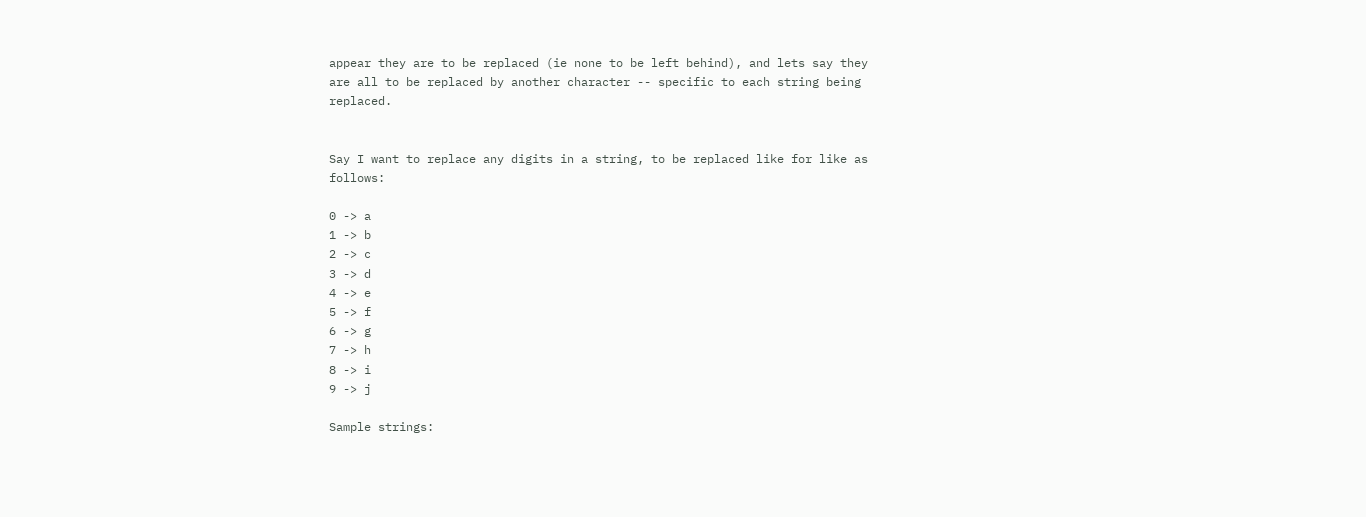appear they are to be replaced (ie none to be left behind), and lets say they are all to be replaced by another character -- specific to each string being replaced.


Say I want to replace any digits in a string, to be replaced like for like as follows:

0 -> a
1 -> b
2 -> c
3 -> d
4 -> e
5 -> f
6 -> g
7 -> h
8 -> i
9 -> j

Sample strings: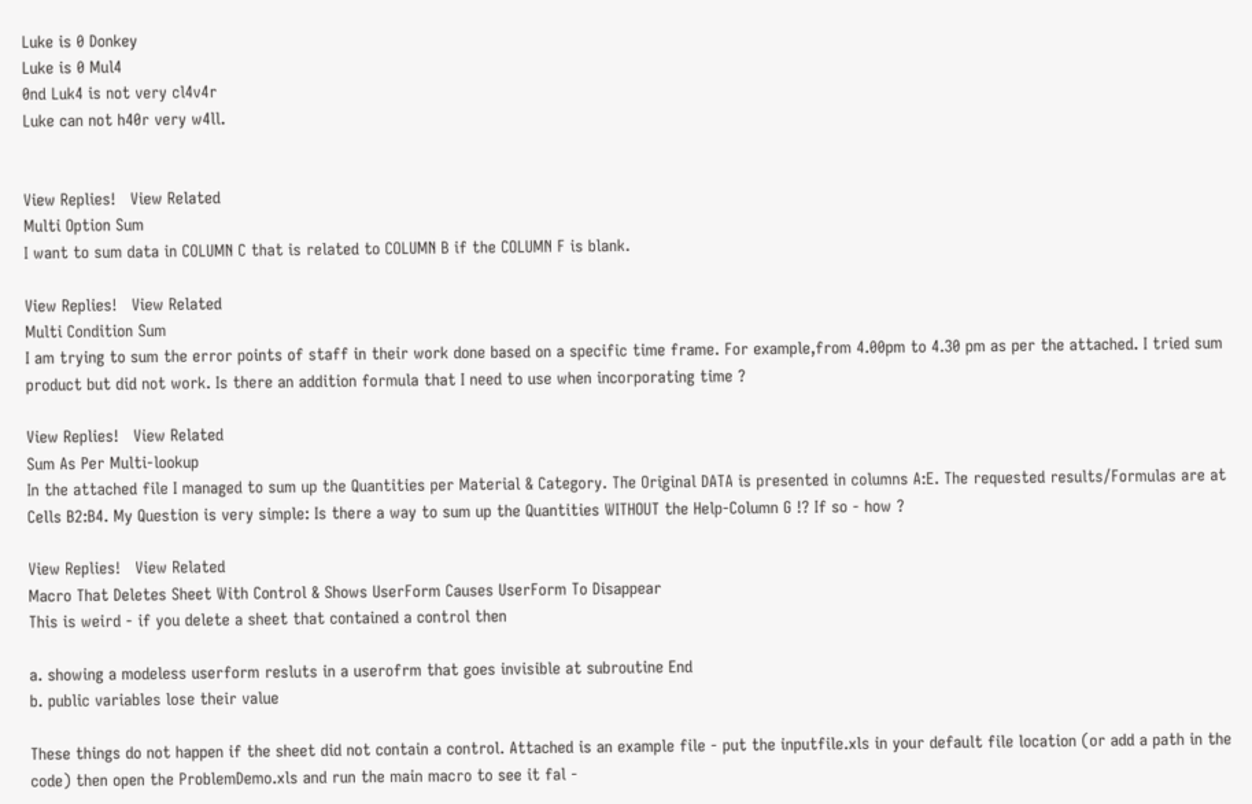Luke is 0 Donkey
Luke is 0 Mul4
0nd Luk4 is not very cl4v4r
Luke can not h40r very w4ll.


View Replies!   View Related
Multi Option Sum
I want to sum data in COLUMN C that is related to COLUMN B if the COLUMN F is blank.

View Replies!   View Related
Multi Condition Sum
I am trying to sum the error points of staff in their work done based on a specific time frame. For example,from 4.00pm to 4.30 pm as per the attached. I tried sum product but did not work. Is there an addition formula that I need to use when incorporating time ?

View Replies!   View Related
Sum As Per Multi-lookup
In the attached file I managed to sum up the Quantities per Material & Category. The Original DATA is presented in columns A:E. The requested results/Formulas are at Cells B2:B4. My Question is very simple: Is there a way to sum up the Quantities WITHOUT the Help-Column G !? If so - how ?

View Replies!   View Related
Macro That Deletes Sheet With Control & Shows UserForm Causes UserForm To Disappear
This is weird - if you delete a sheet that contained a control then

a. showing a modeless userform resluts in a userofrm that goes invisible at subroutine End
b. public variables lose their value

These things do not happen if the sheet did not contain a control. Attached is an example file - put the inputfile.xls in your default file location (or add a path in the code) then open the ProblemDemo.xls and run the main macro to see it fal -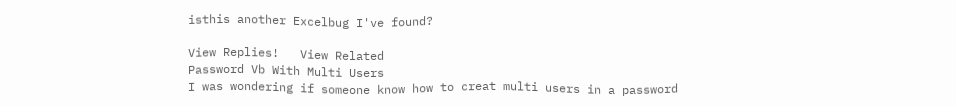isthis another Excelbug I've found?

View Replies!   View Related
Password Vb With Multi Users
I was wondering if someone know how to creat multi users in a password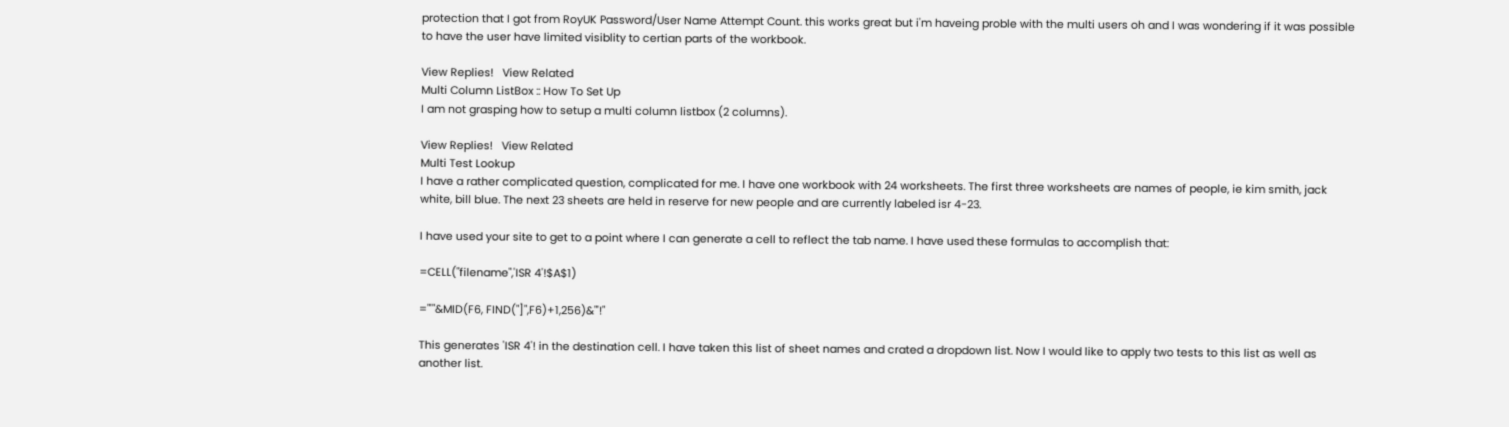protection that I got from RoyUK Password/User Name Attempt Count. this works great but i'm haveing proble with the multi users oh and I was wondering if it was possible to have the user have limited visiblity to certian parts of the workbook.

View Replies!   View Related
Multi Column ListBox :: How To Set Up
I am not grasping how to setup a multi column listbox (2 columns).

View Replies!   View Related
Multi Test Lookup
I have a rather complicated question, complicated for me. I have one workbook with 24 worksheets. The first three worksheets are names of people, ie kim smith, jack white, bill blue. The next 23 sheets are held in reserve for new people and are currently labeled isr 4-23.

I have used your site to get to a point where I can generate a cell to reflect the tab name. I have used these formulas to accomplish that:

=CELL("filename",'ISR 4'!$A$1)

="'"&MID(F6, FIND("]",F6)+1,256)&"'!"

This generates 'ISR 4'! in the destination cell. I have taken this list of sheet names and crated a dropdown list. Now I would like to apply two tests to this list as well as another list.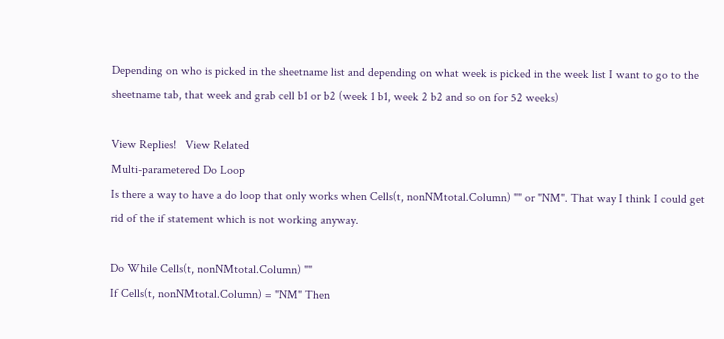Depending on who is picked in the sheetname list and depending on what week is picked in the week list I want to go to the sheetname tab, that week and grab cell b1 or b2 (week 1 b1, week 2 b2 and so on for 52 weeks)

View Replies!   View Related
Multi-parametered Do Loop
Is there a way to have a do loop that only works when Cells(t, nonNMtotal.Column) "" or "NM". That way I think I could get rid of the if statement which is not working anyway.

Do While Cells(t, nonNMtotal.Column) ""
If Cells(t, nonNMtotal.Column) = "NM" Then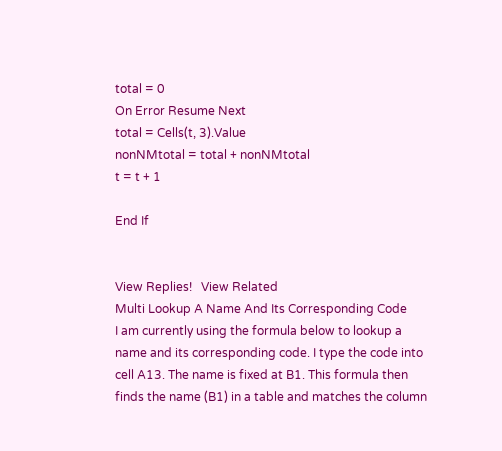total = 0
On Error Resume Next
total = Cells(t, 3).Value
nonNMtotal = total + nonNMtotal
t = t + 1

End If


View Replies!   View Related
Multi Lookup A Name And Its Corresponding Code
I am currently using the formula below to lookup a name and its corresponding code. I type the code into cell A13. The name is fixed at B1. This formula then finds the name (B1) in a table and matches the column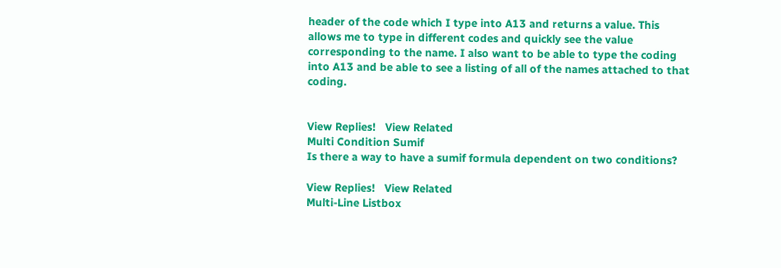header of the code which I type into A13 and returns a value. This allows me to type in different codes and quickly see the value corresponding to the name. I also want to be able to type the coding into A13 and be able to see a listing of all of the names attached to that coding.


View Replies!   View Related
Multi Condition Sumif
Is there a way to have a sumif formula dependent on two conditions?

View Replies!   View Related
Multi-Line Listbox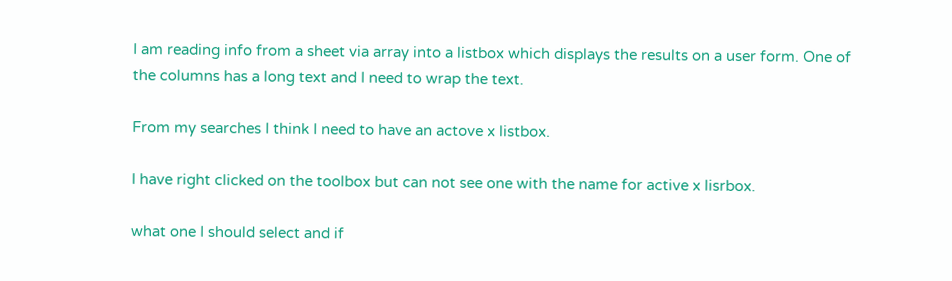I am reading info from a sheet via array into a listbox which displays the results on a user form. One of the columns has a long text and I need to wrap the text.

From my searches I think I need to have an actove x listbox.

I have right clicked on the toolbox but can not see one with the name for active x lisrbox.

what one I should select and if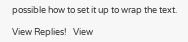possible how to set it up to wrap the text.

View Replies!   View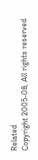Related
Copyright 2005-08, All rights reserved